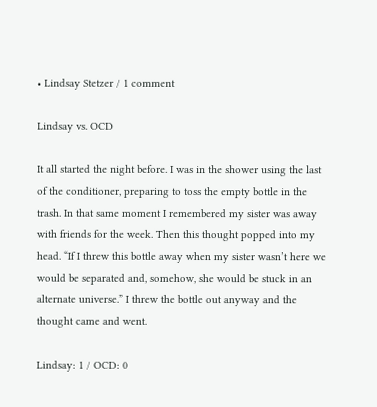• Lindsay Stetzer / 1 comment

Lindsay vs. OCD

It all started the night before. I was in the shower using the last of the conditioner, preparing to toss the empty bottle in the trash. In that same moment I remembered my sister was away with friends for the week. Then this thought popped into my head. “If I threw this bottle away when my sister wasn’t here we would be separated and, somehow, she would be stuck in an alternate universe.” I threw the bottle out anyway and the thought came and went.

Lindsay: 1 / OCD: 0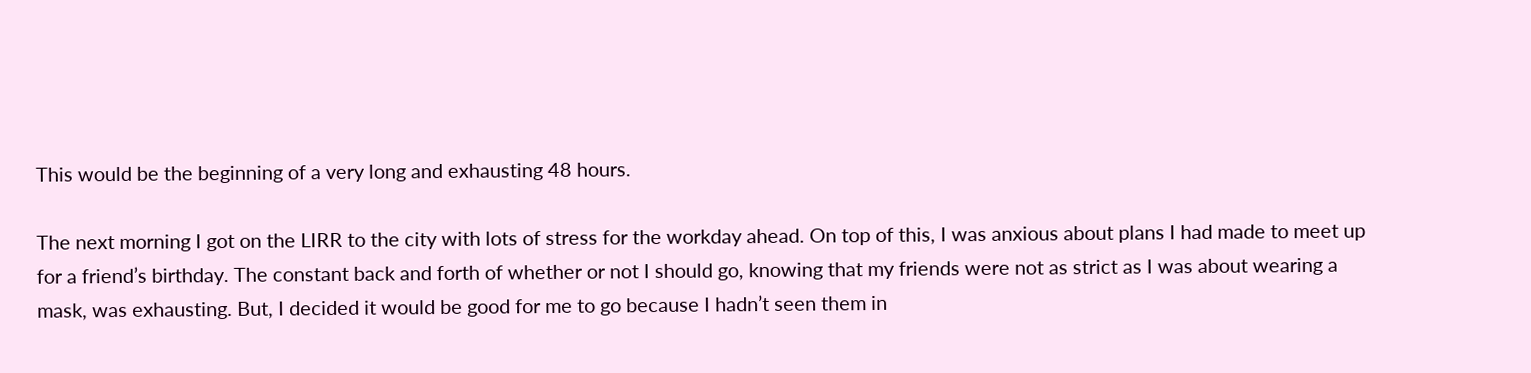This would be the beginning of a very long and exhausting 48 hours.

The next morning I got on the LIRR to the city with lots of stress for the workday ahead. On top of this, I was anxious about plans I had made to meet up for a friend’s birthday. The constant back and forth of whether or not I should go, knowing that my friends were not as strict as I was about wearing a mask, was exhausting. But, I decided it would be good for me to go because I hadn’t seen them in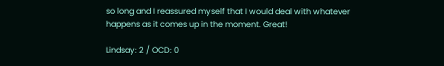so long and I reassured myself that I would deal with whatever happens as it comes up in the moment. Great!

Lindsay: 2 / OCD: 0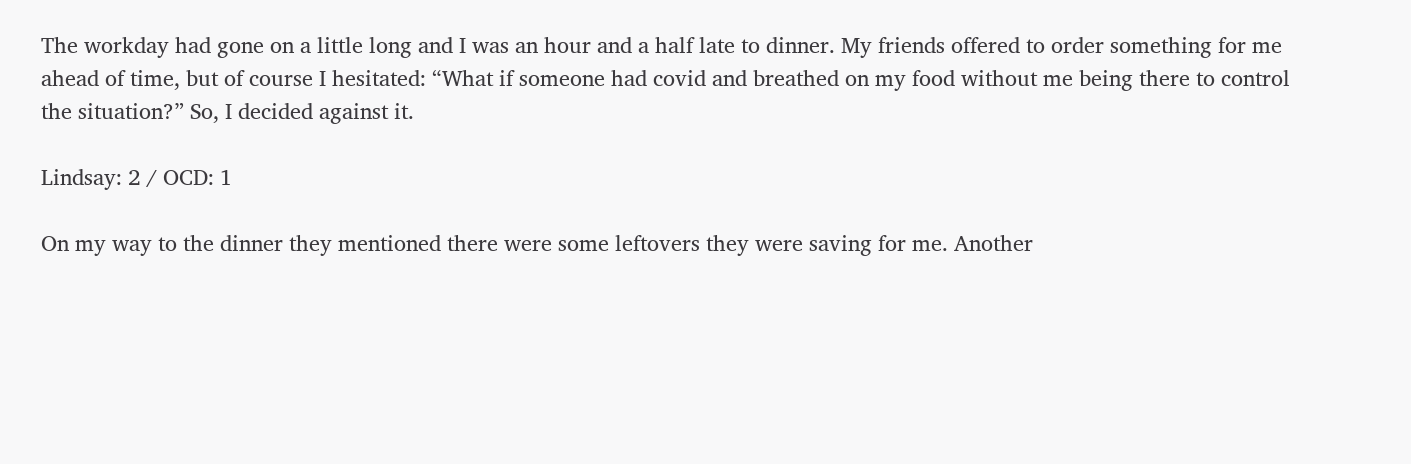The workday had gone on a little long and I was an hour and a half late to dinner. My friends offered to order something for me ahead of time, but of course I hesitated: “What if someone had covid and breathed on my food without me being there to control the situation?” So, I decided against it.

Lindsay: 2 / OCD: 1

On my way to the dinner they mentioned there were some leftovers they were saving for me. Another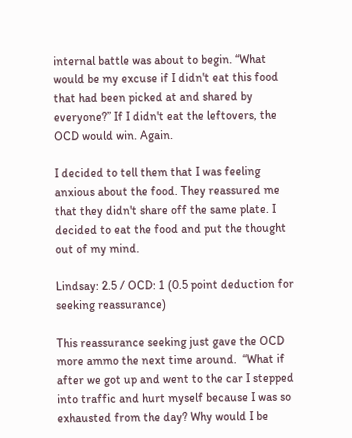internal battle was about to begin. “What would be my excuse if I didn't eat this food that had been picked at and shared by everyone?” If I didn't eat the leftovers, the OCD would win. Again.

I decided to tell them that I was feeling anxious about the food. They reassured me that they didn't share off the same plate. I decided to eat the food and put the thought out of my mind.

Lindsay: 2.5 / OCD: 1 (0.5 point deduction for seeking reassurance)

This reassurance seeking just gave the OCD more ammo the next time around.  “What if after we got up and went to the car I stepped into traffic and hurt myself because I was so exhausted from the day? Why would I be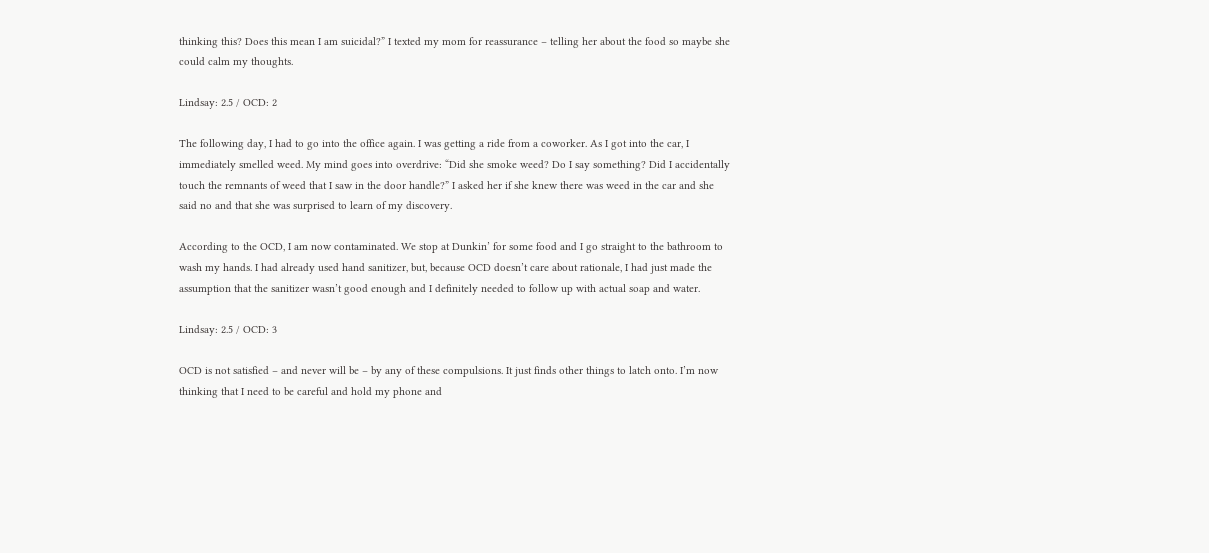thinking this? Does this mean I am suicidal?” I texted my mom for reassurance – telling her about the food so maybe she could calm my thoughts.

Lindsay: 2.5 / OCD: 2

The following day, I had to go into the office again. I was getting a ride from a coworker. As I got into the car, I immediately smelled weed. My mind goes into overdrive: “Did she smoke weed? Do I say something? Did I accidentally touch the remnants of weed that I saw in the door handle?” I asked her if she knew there was weed in the car and she said no and that she was surprised to learn of my discovery.

According to the OCD, I am now contaminated. We stop at Dunkin’ for some food and I go straight to the bathroom to wash my hands. I had already used hand sanitizer, but, because OCD doesn’t care about rationale, I had just made the assumption that the sanitizer wasn’t good enough and I definitely needed to follow up with actual soap and water.

Lindsay: 2.5 / OCD: 3

OCD is not satisfied – and never will be – by any of these compulsions. It just finds other things to latch onto. I’m now thinking that I need to be careful and hold my phone and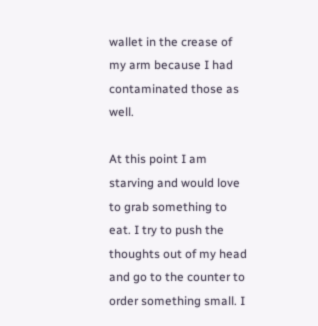wallet in the crease of my arm because I had contaminated those as well.

At this point I am starving and would love to grab something to eat. I try to push the thoughts out of my head and go to the counter to order something small. I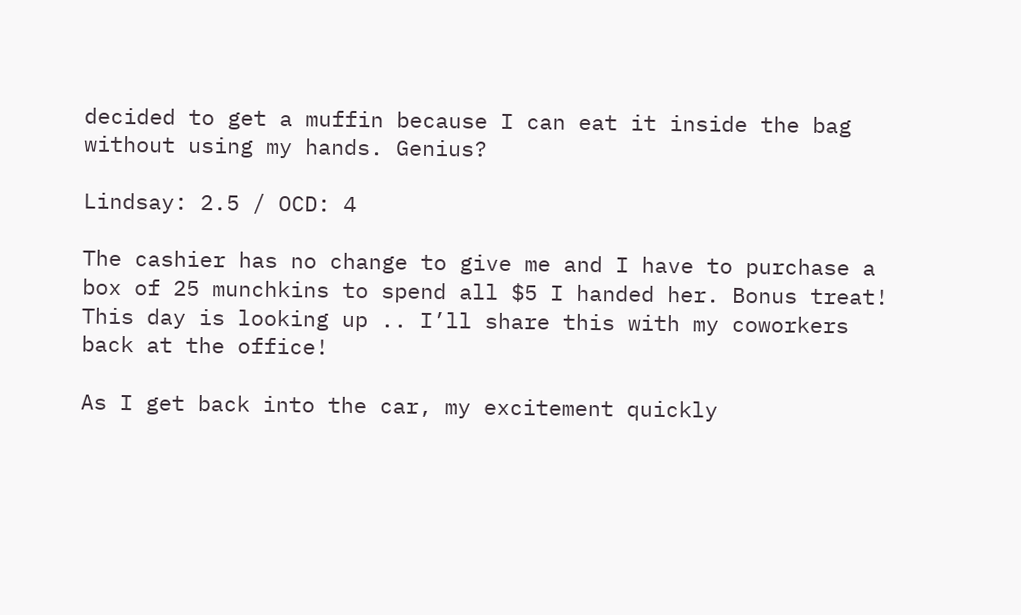decided to get a muffin because I can eat it inside the bag without using my hands. Genius?

Lindsay: 2.5 / OCD: 4

The cashier has no change to give me and I have to purchase a box of 25 munchkins to spend all $5 I handed her. Bonus treat! This day is looking up .. I’ll share this with my coworkers back at the office!

As I get back into the car, my excitement quickly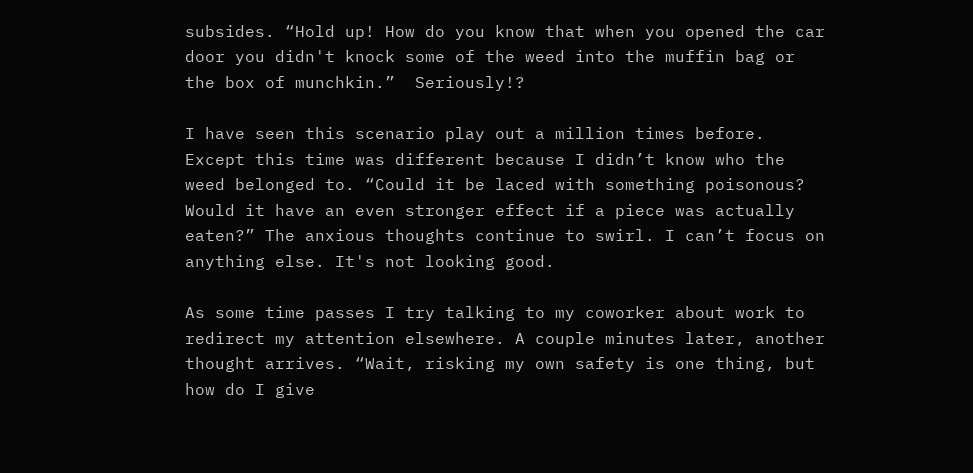subsides. “Hold up! How do you know that when you opened the car door you didn't knock some of the weed into the muffin bag or the box of munchkin.”  Seriously!?

I have seen this scenario play out a million times before. Except this time was different because I didn’t know who the weed belonged to. “Could it be laced with something poisonous? Would it have an even stronger effect if a piece was actually eaten?” The anxious thoughts continue to swirl. I can’t focus on anything else. It's not looking good.

As some time passes I try talking to my coworker about work to redirect my attention elsewhere. A couple minutes later, another thought arrives. “Wait, risking my own safety is one thing, but how do I give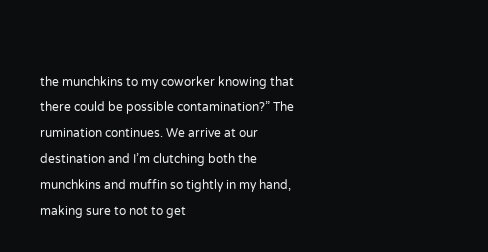the munchkins to my coworker knowing that there could be possible contamination?” The rumination continues. We arrive at our destination and I’m clutching both the munchkins and muffin so tightly in my hand, making sure to not to get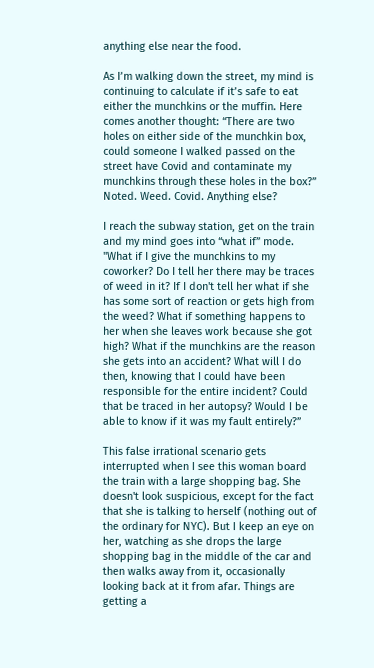anything else near the food.

As I’m walking down the street, my mind is continuing to calculate if it’s safe to eat either the munchkins or the muffin. Here comes another thought: “There are two holes on either side of the munchkin box, could someone I walked passed on the street have Covid and contaminate my munchkins through these holes in the box?” Noted. Weed. Covid. Anything else?

I reach the subway station, get on the train and my mind goes into “what if” mode. "What if I give the munchkins to my coworker? Do I tell her there may be traces of weed in it? If I don't tell her what if she has some sort of reaction or gets high from the weed? What if something happens to her when she leaves work because she got high? What if the munchkins are the reason she gets into an accident? What will I do then, knowing that I could have been responsible for the entire incident? Could that be traced in her autopsy? Would I be able to know if it was my fault entirely?”

This false irrational scenario gets interrupted when I see this woman board the train with a large shopping bag. She doesn't look suspicious, except for the fact that she is talking to herself (nothing out of the ordinary for NYC). But I keep an eye on her, watching as she drops the large shopping bag in the middle of the car and then walks away from it, occasionally looking back at it from afar. Things are getting a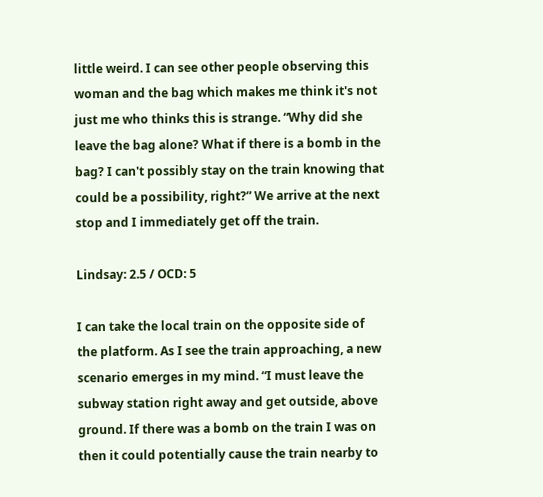little weird. I can see other people observing this woman and the bag which makes me think it's not just me who thinks this is strange. “Why did she leave the bag alone? What if there is a bomb in the bag? I can't possibly stay on the train knowing that could be a possibility, right?” We arrive at the next stop and I immediately get off the train.

Lindsay: 2.5 / OCD: 5

I can take the local train on the opposite side of the platform. As I see the train approaching, a new scenario emerges in my mind. “I must leave the subway station right away and get outside, above ground. If there was a bomb on the train I was on then it could potentially cause the train nearby to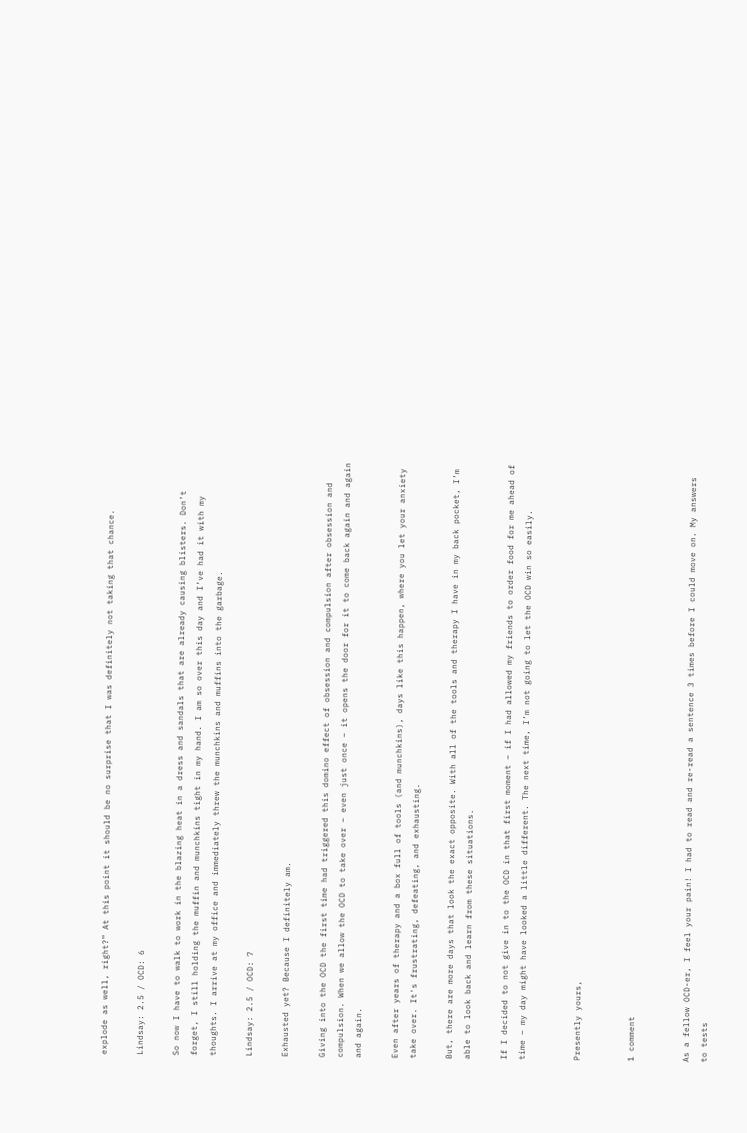explode as well, right?” At this point it should be no surprise that I was definitely not taking that chance.

Lindsay: 2.5 / OCD: 6

So now I have to walk to work in the blazing heat in a dress and sandals that are already causing blisters. Don’t forget, I still holding the muffin and munchkins tight in my hand. I am so over this day and I’ve had it with my thoughts. I arrive at my office and immediately threw the munchkins and muffins into the garbage.

Lindsay: 2.5 / OCD: 7

Exhausted yet? Because I definitely am.

Giving into the OCD the first time had triggered this domino effect of obsession and compulsion after obsession and compulsion. When we allow the OCD to take over – even just once – it opens the door for it to come back again and again and again.

Even after years of therapy and a box full of tools (and munchkins), days like this happen, where you let your anxiety take over. It's frustrating, defeating, and exhausting.

But, there are more days that look the exact opposite. With all of the tools and therapy I have in my back pocket, I’m able to look back and learn from these situations.

If I decided to not give in to the OCD in that first moment – if I had allowed my friends to order food for me ahead of time – my day might have looked a little different. The next time, I’m not going to let the OCD win so easily.


Presently yours,


1 comment


As a fellow OCD-er, I feel your pain! I had to read and re-read a sentence 3 times before I could move on. My answers to tests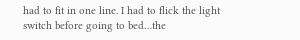had to fit in one line. I had to flick the light switch before going to bed…the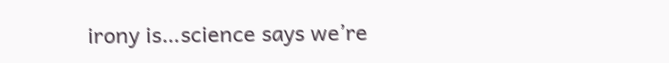irony is…science says we’re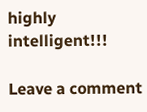highly intelligent!!!

Leave a comment